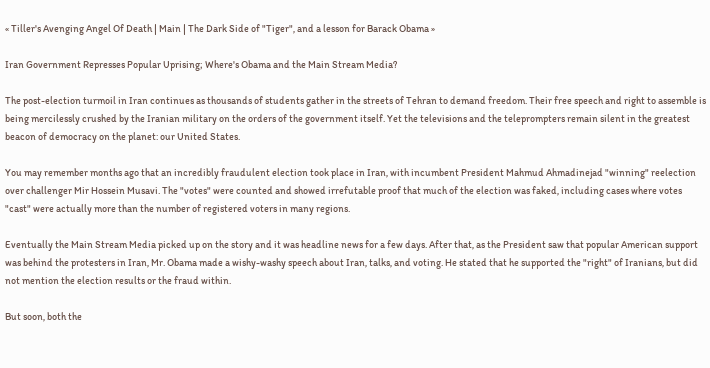« Tiller's Avenging Angel Of Death | Main | The Dark Side of "Tiger", and a lesson for Barack Obama »

Iran Government Represses Popular Uprising; Where's Obama and the Main Stream Media?

The post-election turmoil in Iran continues as thousands of students gather in the streets of Tehran to demand freedom. Their free speech and right to assemble is being mercilessly crushed by the Iranian military on the orders of the government itself. Yet the televisions and the teleprompters remain silent in the greatest beacon of democracy on the planet: our United States.

You may remember months ago that an incredibly fraudulent election took place in Iran, with incumbent President Mahmud Ahmadinejad "winning" reelection over challenger Mir Hossein Musavi. The "votes" were counted and showed irrefutable proof that much of the election was faked, including cases where votes "cast" were actually more than the number of registered voters in many regions.

Eventually the Main Stream Media picked up on the story and it was headline news for a few days. After that, as the President saw that popular American support was behind the protesters in Iran, Mr. Obama made a wishy-washy speech about Iran, talks, and voting. He stated that he supported the "right" of Iranians, but did not mention the election results or the fraud within.

But soon, both the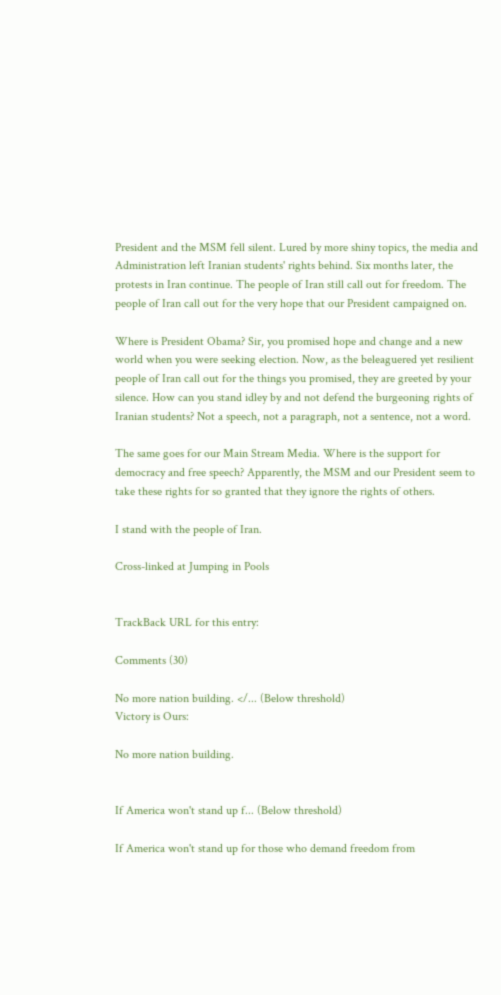President and the MSM fell silent. Lured by more shiny topics, the media and Administration left Iranian students' rights behind. Six months later, the protests in Iran continue. The people of Iran still call out for freedom. The people of Iran call out for the very hope that our President campaigned on.

Where is President Obama? Sir, you promised hope and change and a new world when you were seeking election. Now, as the beleaguered yet resilient people of Iran call out for the things you promised, they are greeted by your silence. How can you stand idley by and not defend the burgeoning rights of Iranian students? Not a speech, not a paragraph, not a sentence, not a word.

The same goes for our Main Stream Media. Where is the support for democracy and free speech? Apparently, the MSM and our President seem to take these rights for so granted that they ignore the rights of others.

I stand with the people of Iran.

Cross-linked at Jumping in Pools


TrackBack URL for this entry:

Comments (30)

No more nation building. </... (Below threshold)
Victory is Ours:

No more nation building.


If America won't stand up f... (Below threshold)

If America won't stand up for those who demand freedom from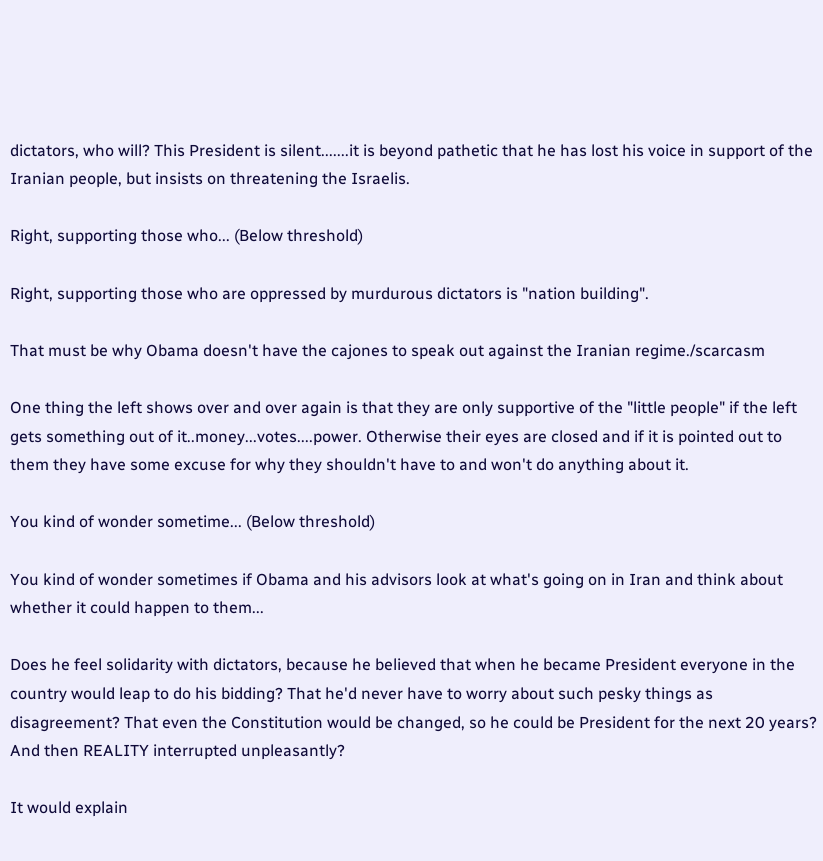dictators, who will? This President is silent.......it is beyond pathetic that he has lost his voice in support of the Iranian people, but insists on threatening the Israelis.

Right, supporting those who... (Below threshold)

Right, supporting those who are oppressed by murdurous dictators is "nation building".

That must be why Obama doesn't have the cajones to speak out against the Iranian regime./scarcasm

One thing the left shows over and over again is that they are only supportive of the "little people" if the left gets something out of it..money...votes....power. Otherwise their eyes are closed and if it is pointed out to them they have some excuse for why they shouldn't have to and won't do anything about it.

You kind of wonder sometime... (Below threshold)

You kind of wonder sometimes if Obama and his advisors look at what's going on in Iran and think about whether it could happen to them...

Does he feel solidarity with dictators, because he believed that when he became President everyone in the country would leap to do his bidding? That he'd never have to worry about such pesky things as disagreement? That even the Constitution would be changed, so he could be President for the next 20 years? And then REALITY interrupted unpleasantly?

It would explain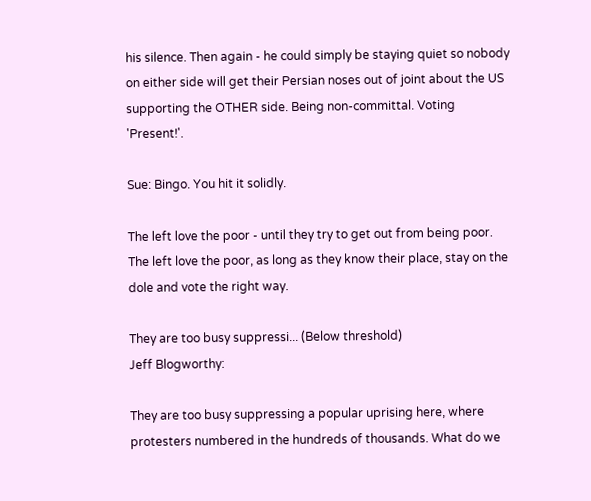his silence. Then again - he could simply be staying quiet so nobody on either side will get their Persian noses out of joint about the US supporting the OTHER side. Being non-committal. Voting 'Present!'.

Sue: Bingo. You hit it solidly.

The left love the poor - until they try to get out from being poor. The left love the poor, as long as they know their place, stay on the dole and vote the right way.

They are too busy suppressi... (Below threshold)
Jeff Blogworthy:

They are too busy suppressing a popular uprising here, where protesters numbered in the hundreds of thousands. What do we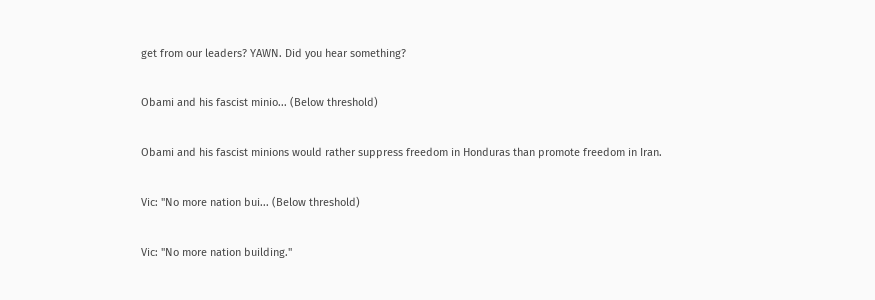get from our leaders? YAWN. Did you hear something?

Obami and his fascist minio... (Below threshold)

Obami and his fascist minions would rather suppress freedom in Honduras than promote freedom in Iran.

Vic: "No more nation bui... (Below threshold)

Vic: "No more nation building."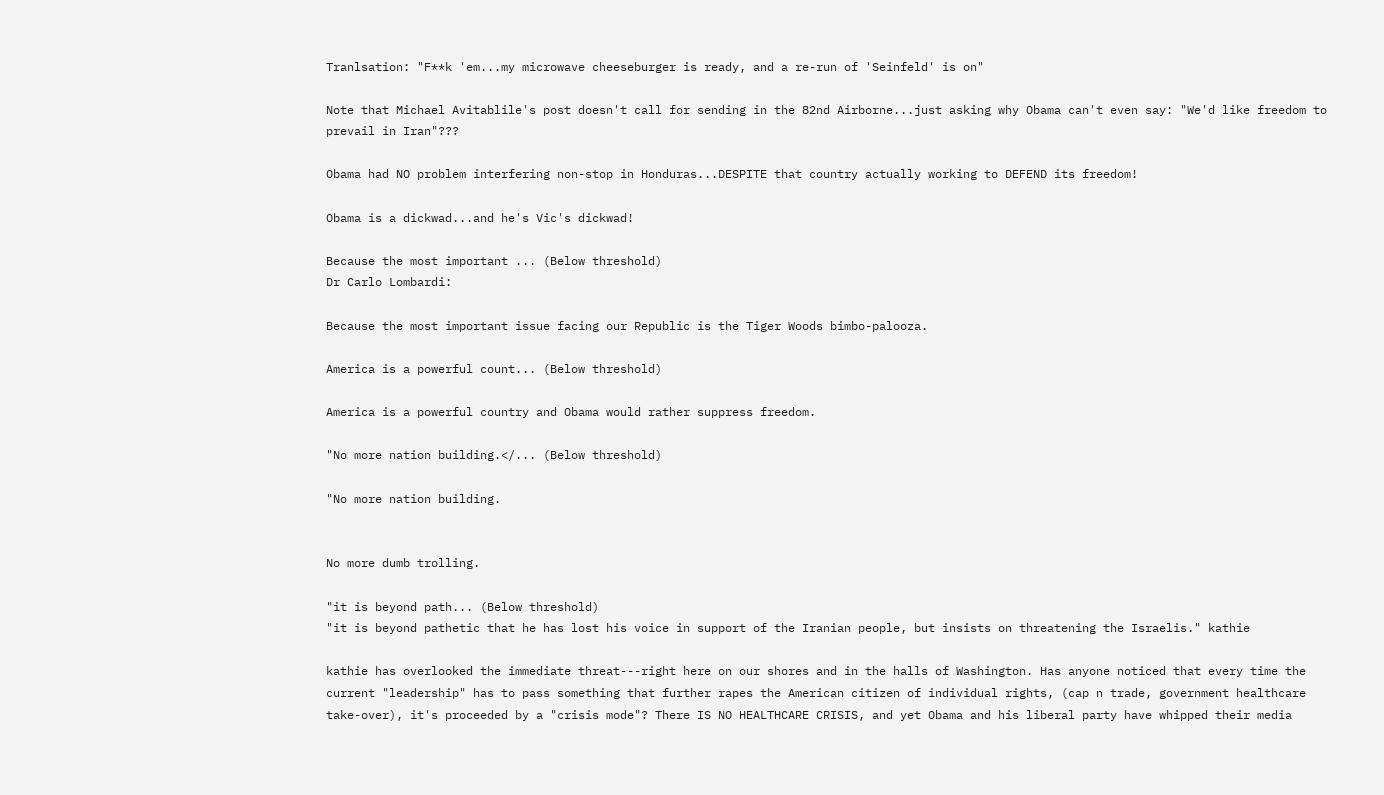Tranlsation: "F**k 'em...my microwave cheeseburger is ready, and a re-run of 'Seinfeld' is on"

Note that Michael Avitablile's post doesn't call for sending in the 82nd Airborne...just asking why Obama can't even say: "We'd like freedom to prevail in Iran"???

Obama had NO problem interfering non-stop in Honduras...DESPITE that country actually working to DEFEND its freedom!

Obama is a dickwad...and he's Vic's dickwad!

Because the most important ... (Below threshold)
Dr Carlo Lombardi:

Because the most important issue facing our Republic is the Tiger Woods bimbo-palooza.

America is a powerful count... (Below threshold)

America is a powerful country and Obama would rather suppress freedom.

"No more nation building.</... (Below threshold)

"No more nation building.


No more dumb trolling.

"it is beyond path... (Below threshold)
"it is beyond pathetic that he has lost his voice in support of the Iranian people, but insists on threatening the Israelis." kathie

kathie has overlooked the immediate threat---right here on our shores and in the halls of Washington. Has anyone noticed that every time the current "leadership" has to pass something that further rapes the American citizen of individual rights, (cap n trade, government healthcare take-over), it's proceeded by a "crisis mode"? There IS NO HEALTHCARE CRISIS, and yet Obama and his liberal party have whipped their media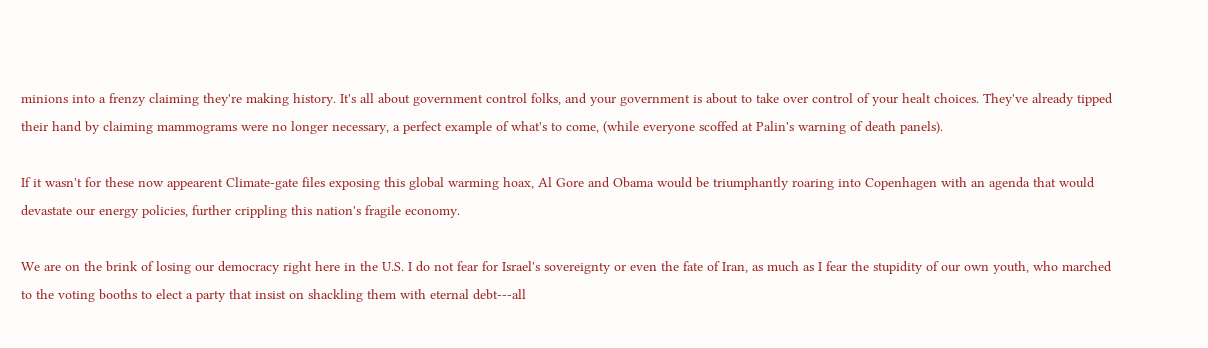minions into a frenzy claiming they're making history. It's all about government control folks, and your government is about to take over control of your healt choices. They've already tipped their hand by claiming mammograms were no longer necessary, a perfect example of what's to come, (while everyone scoffed at Palin's warning of death panels).

If it wasn't for these now appearent Climate-gate files exposing this global warming hoax, Al Gore and Obama would be triumphantly roaring into Copenhagen with an agenda that would devastate our energy policies, further crippling this nation's fragile economy.

We are on the brink of losing our democracy right here in the U.S. I do not fear for Israel's sovereignty or even the fate of Iran, as much as I fear the stupidity of our own youth, who marched to the voting booths to elect a party that insist on shackling them with eternal debt---all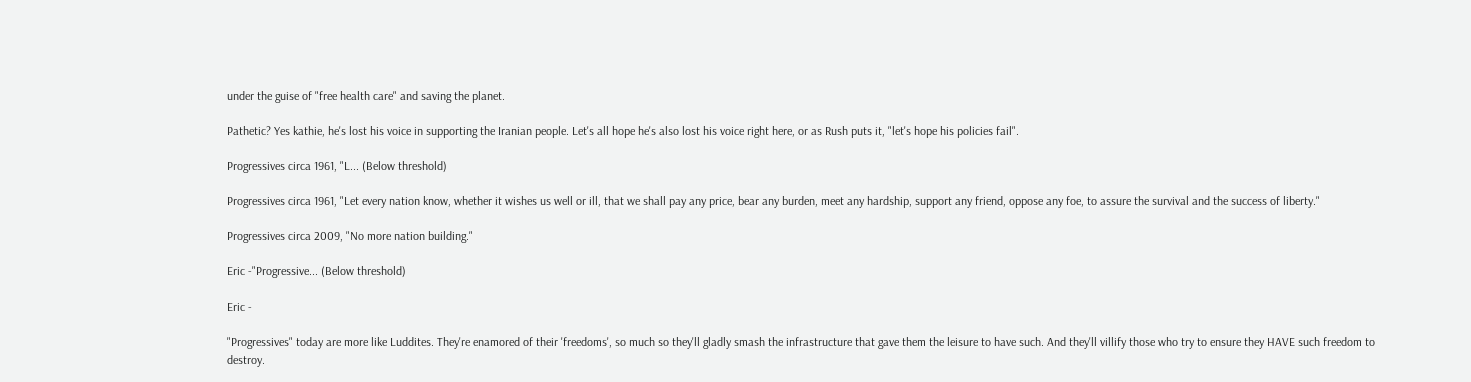under the guise of "free health care" and saving the planet.

Pathetic? Yes kathie, he's lost his voice in supporting the Iranian people. Let's all hope he's also lost his voice right here, or as Rush puts it, "let's hope his policies fail".

Progressives circa 1961, "L... (Below threshold)

Progressives circa 1961, "Let every nation know, whether it wishes us well or ill, that we shall pay any price, bear any burden, meet any hardship, support any friend, oppose any foe, to assure the survival and the success of liberty."

Progressives circa 2009, "No more nation building."

Eric -"Progressive... (Below threshold)

Eric -

"Progressives" today are more like Luddites. They're enamored of their 'freedoms', so much so they'll gladly smash the infrastructure that gave them the leisure to have such. And they'll villify those who try to ensure they HAVE such freedom to destroy.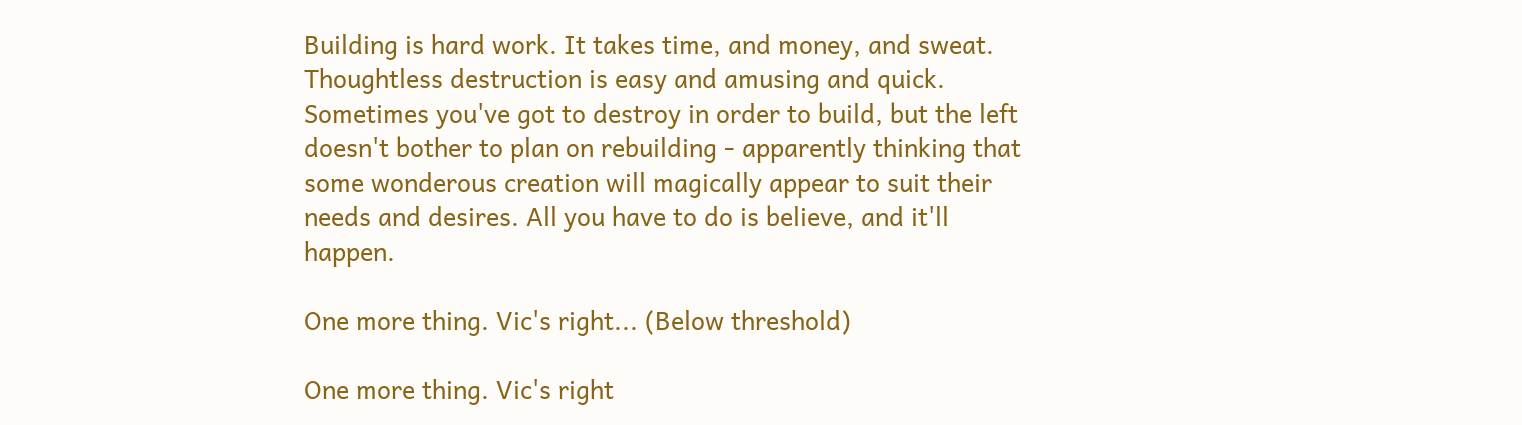Building is hard work. It takes time, and money, and sweat. Thoughtless destruction is easy and amusing and quick. Sometimes you've got to destroy in order to build, but the left doesn't bother to plan on rebuilding - apparently thinking that some wonderous creation will magically appear to suit their needs and desires. All you have to do is believe, and it'll happen.

One more thing. Vic's right... (Below threshold)

One more thing. Vic's right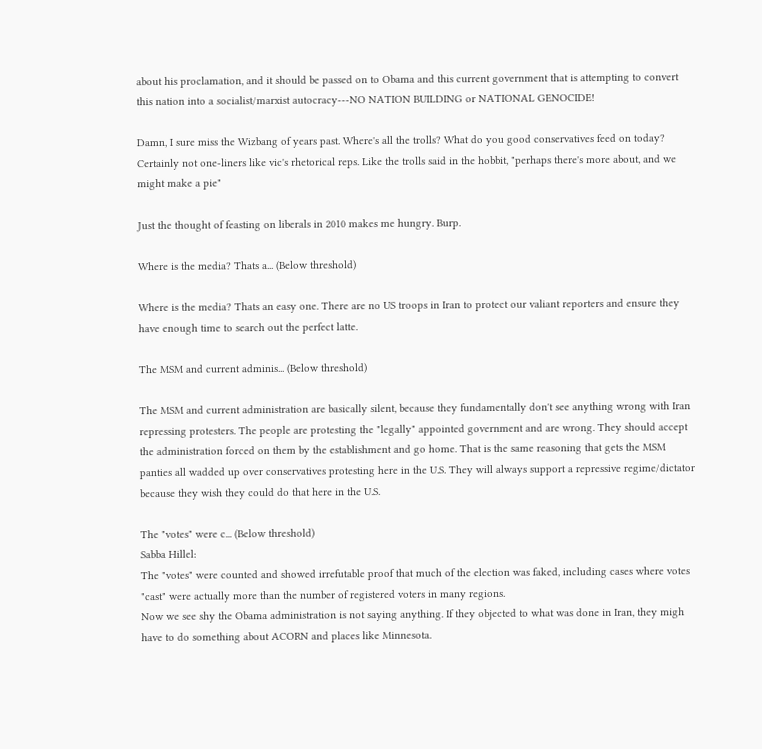about his proclamation, and it should be passed on to Obama and this current government that is attempting to convert this nation into a socialist/marxist autocracy---NO NATION BUILDING or NATIONAL GENOCIDE!

Damn, I sure miss the Wizbang of years past. Where's all the trolls? What do you good conservatives feed on today? Certainly not one-liners like vic's rhetorical reps. Like the trolls said in the hobbit, "perhaps there's more about, and we might make a pie"

Just the thought of feasting on liberals in 2010 makes me hungry. Burp.

Where is the media? Thats a... (Below threshold)

Where is the media? Thats an easy one. There are no US troops in Iran to protect our valiant reporters and ensure they have enough time to search out the perfect latte.

The MSM and current adminis... (Below threshold)

The MSM and current administration are basically silent, because they fundamentally don't see anything wrong with Iran repressing protesters. The people are protesting the "legally" appointed government and are wrong. They should accept the administration forced on them by the establishment and go home. That is the same reasoning that gets the MSM panties all wadded up over conservatives protesting here in the U.S. They will always support a repressive regime/dictator because they wish they could do that here in the U.S.

The "votes" were c... (Below threshold)
Sabba Hillel:
The "votes" were counted and showed irrefutable proof that much of the election was faked, including cases where votes "cast" were actually more than the number of registered voters in many regions.
Now we see shy the Obama administration is not saying anything. If they objected to what was done in Iran, they migh have to do something about ACORN and places like Minnesota.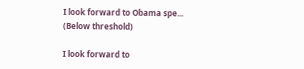I look forward to Obama spe... (Below threshold)

I look forward to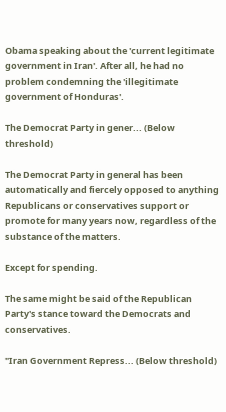Obama speaking about the 'current legitimate government in Iran'. After all, he had no problem condemning the 'illegitimate government of Honduras'.

The Democrat Party in gener... (Below threshold)

The Democrat Party in general has been automatically and fiercely opposed to anything Republicans or conservatives support or promote for many years now, regardless of the substance of the matters.

Except for spending.

The same might be said of the Republican Party's stance toward the Democrats and conservatives.

"Iran Government Repress... (Below threshold)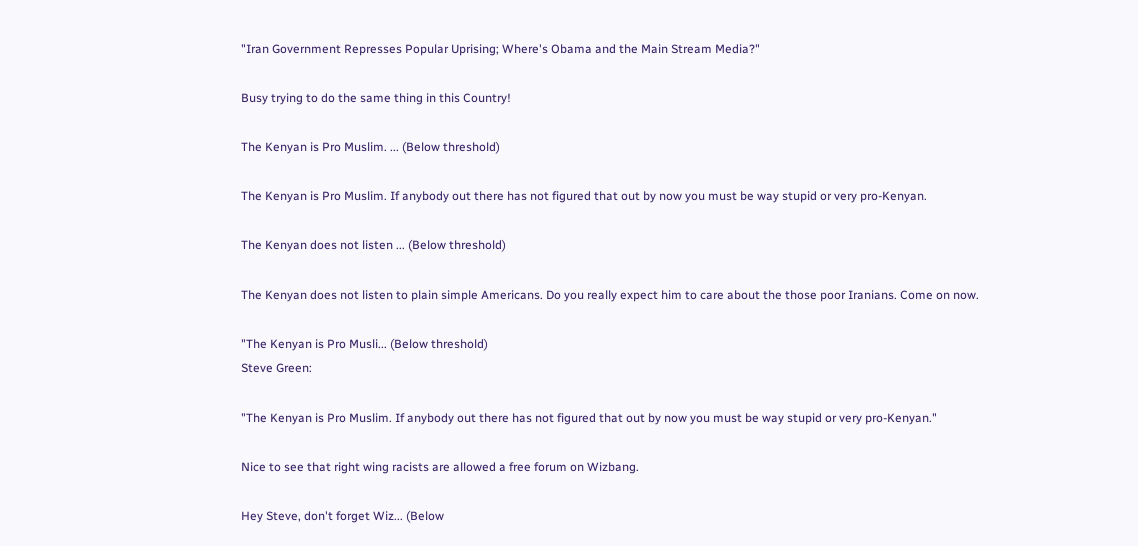"Iran Government Represses Popular Uprising; Where's Obama and the Main Stream Media?"

Busy trying to do the same thing in this Country!

The Kenyan is Pro Muslim. ... (Below threshold)

The Kenyan is Pro Muslim. If anybody out there has not figured that out by now you must be way stupid or very pro-Kenyan.

The Kenyan does not listen ... (Below threshold)

The Kenyan does not listen to plain simple Americans. Do you really expect him to care about the those poor Iranians. Come on now.

"The Kenyan is Pro Musli... (Below threshold)
Steve Green:

"The Kenyan is Pro Muslim. If anybody out there has not figured that out by now you must be way stupid or very pro-Kenyan."

Nice to see that right wing racists are allowed a free forum on Wizbang.

Hey Steve, don't forget Wiz... (Below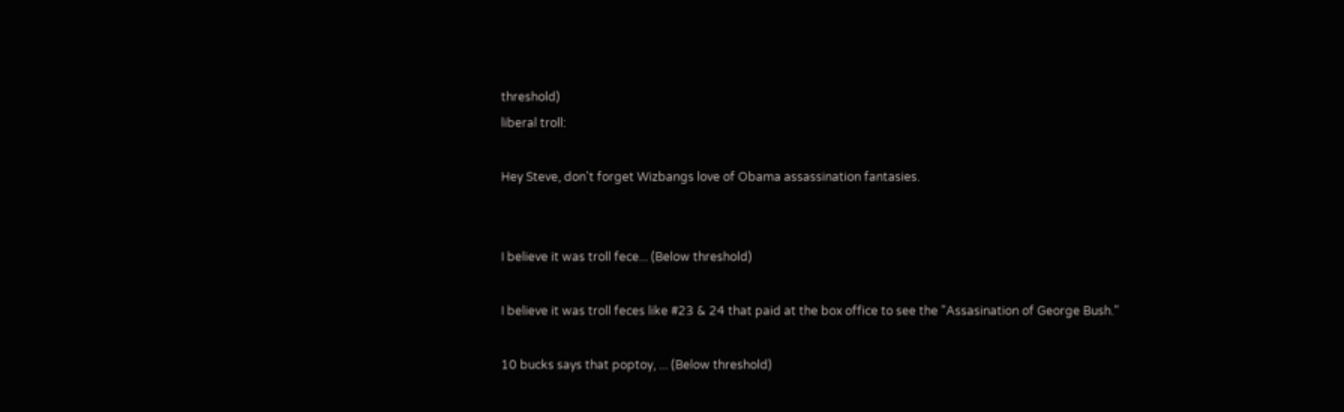threshold)
liberal troll:

Hey Steve, don't forget Wizbangs love of Obama assassination fantasies.


I believe it was troll fece... (Below threshold)

I believe it was troll feces like #23 & 24 that paid at the box office to see the "Assasination of George Bush."

10 bucks says that poptoy, ... (Below threshold)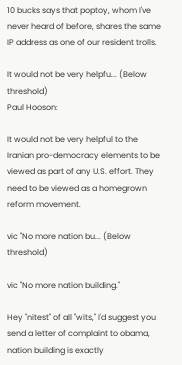10 bucks says that poptoy, whom I've never heard of before, shares the same IP address as one of our resident trolls.

It would not be very helpfu... (Below threshold)
Paul Hooson:

It would not be very helpful to the Iranian pro-democracy elements to be viewed as part of any U.S. effort. They need to be viewed as a homegrown reform movement.

vic "No more nation bu... (Below threshold)

vic "No more nation building."

Hey "nitest" of all "wits," I'd suggest you send a letter of complaint to obama, nation building is exactly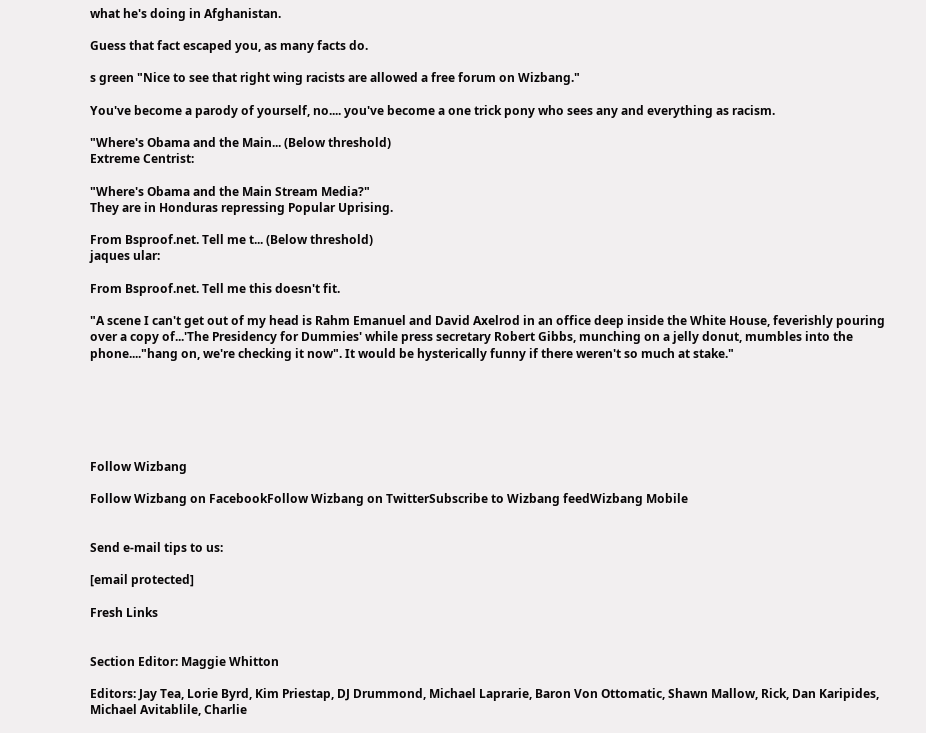what he's doing in Afghanistan.

Guess that fact escaped you, as many facts do.

s green "Nice to see that right wing racists are allowed a free forum on Wizbang."

You've become a parody of yourself, no.... you've become a one trick pony who sees any and everything as racism.

"Where's Obama and the Main... (Below threshold)
Extreme Centrist:

"Where's Obama and the Main Stream Media?"
They are in Honduras repressing Popular Uprising.

From Bsproof.net. Tell me t... (Below threshold)
jaques ular:

From Bsproof.net. Tell me this doesn't fit.

"A scene I can't get out of my head is Rahm Emanuel and David Axelrod in an office deep inside the White House, feverishly pouring over a copy of...'The Presidency for Dummies' while press secretary Robert Gibbs, munching on a jelly donut, mumbles into the phone...."hang on, we're checking it now". It would be hysterically funny if there weren't so much at stake."






Follow Wizbang

Follow Wizbang on FacebookFollow Wizbang on TwitterSubscribe to Wizbang feedWizbang Mobile


Send e-mail tips to us:

[email protected]

Fresh Links


Section Editor: Maggie Whitton

Editors: Jay Tea, Lorie Byrd, Kim Priestap, DJ Drummond, Michael Laprarie, Baron Von Ottomatic, Shawn Mallow, Rick, Dan Karipides, Michael Avitablile, Charlie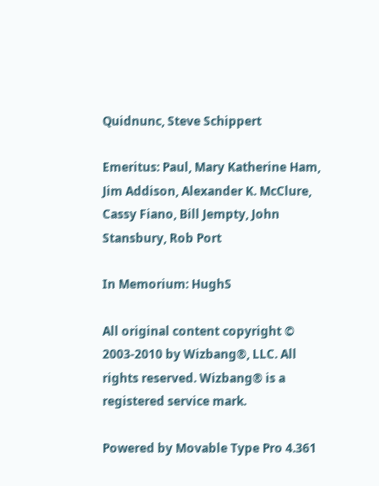Quidnunc, Steve Schippert

Emeritus: Paul, Mary Katherine Ham, Jim Addison, Alexander K. McClure, Cassy Fiano, Bill Jempty, John Stansbury, Rob Port

In Memorium: HughS

All original content copyright © 2003-2010 by Wizbang®, LLC. All rights reserved. Wizbang® is a registered service mark.

Powered by Movable Type Pro 4.361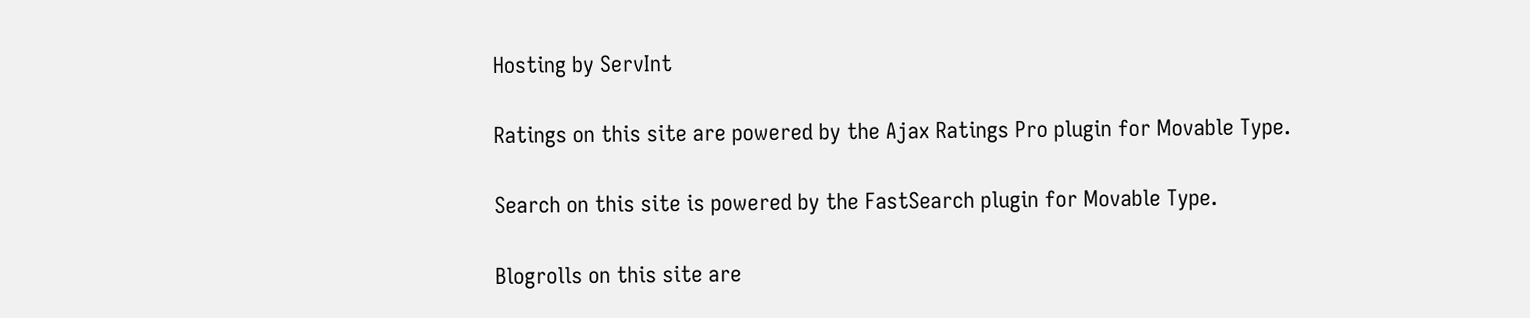Hosting by ServInt

Ratings on this site are powered by the Ajax Ratings Pro plugin for Movable Type.

Search on this site is powered by the FastSearch plugin for Movable Type.

Blogrolls on this site are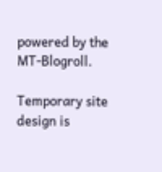powered by the MT-Blogroll.

Temporary site design is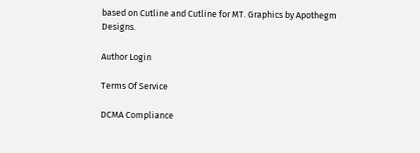based on Cutline and Cutline for MT. Graphics by Apothegm Designs.

Author Login

Terms Of Service

DCMA Compliance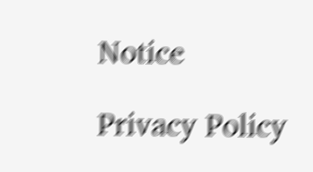Notice

Privacy Policy